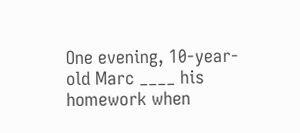One evening, 10-year-old Marc ____ his homework when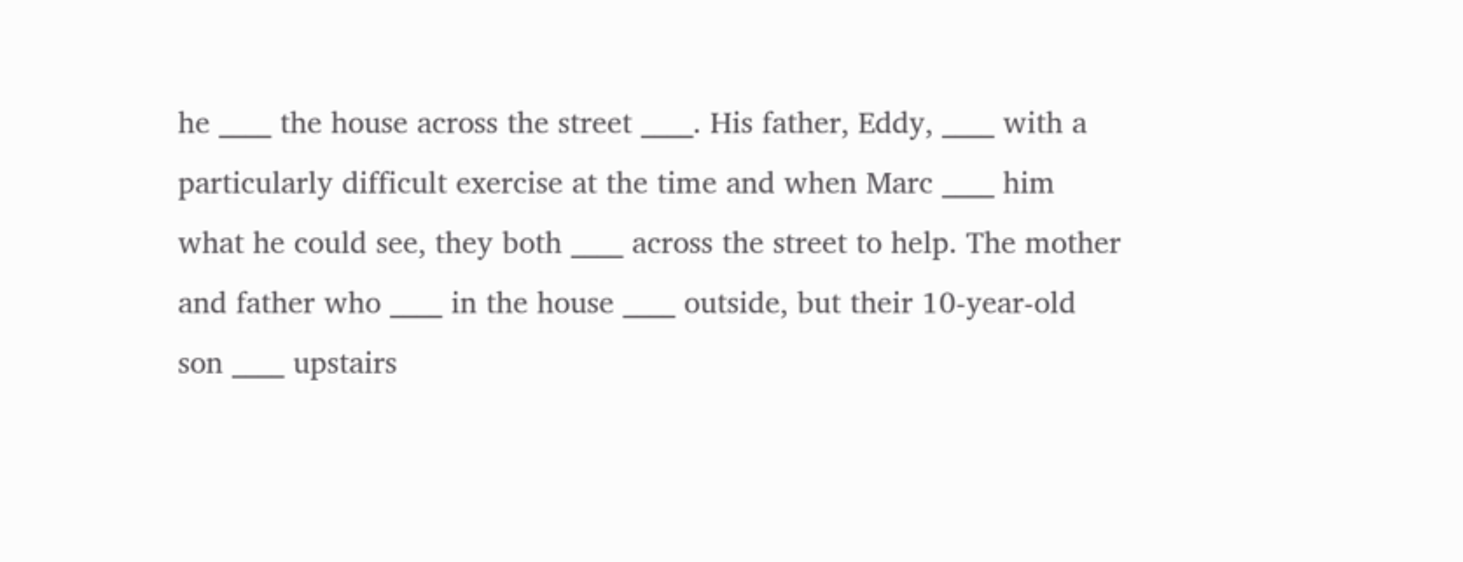he ____ the house across the street ____. His father, Eddy, ____ with a particularly difficult exercise at the time and when Marc ____ him what he could see, they both ____ across the street to help. The mother and father who ____ in the house ____ outside, but their 10-year-old son ____ upstairs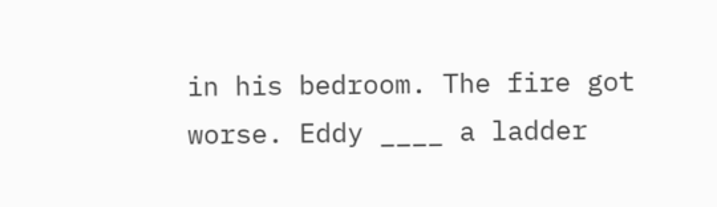in his bedroom. The fire got worse. Eddy ____ a ladder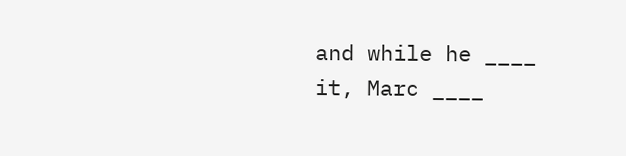and while he ____ it, Marc ____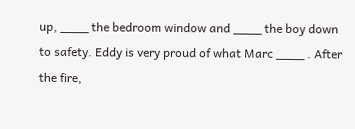up, ____ the bedroom window and ____ the boy down to safety. Eddy is very proud of what Marc ____ . After the fire,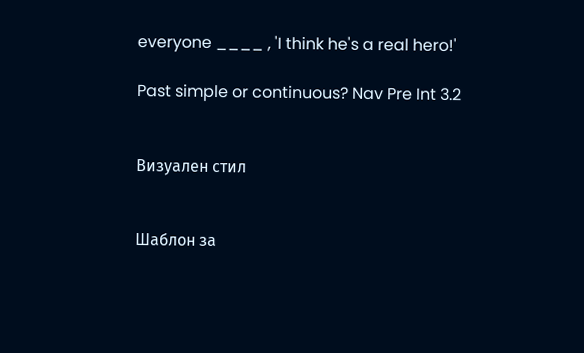everyone ____ , 'I think he's a real hero!'

Past simple or continuous? Nav Pre Int 3.2


Визуален стил


Шаблон за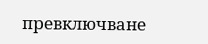превключване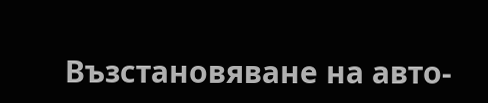Възстановяване на авто-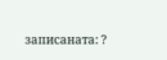записаната: ?